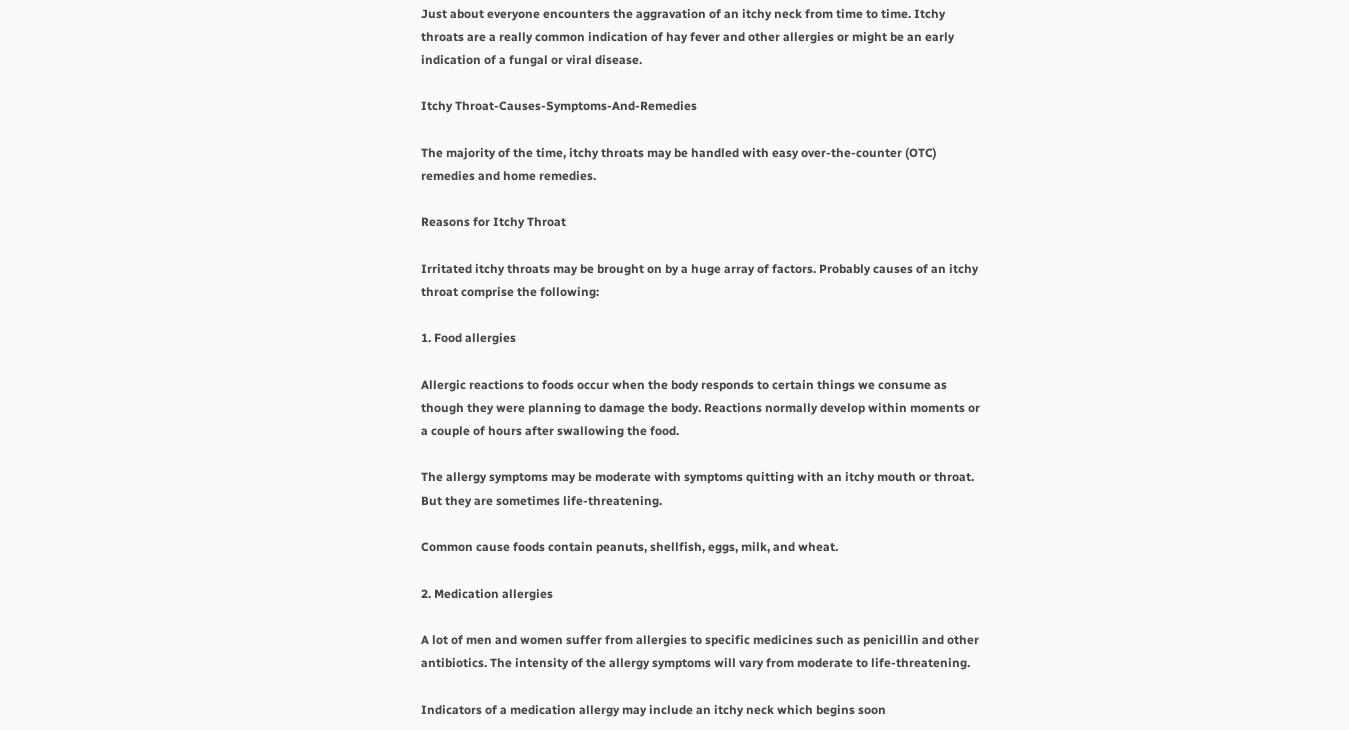Just about everyone encounters the aggravation of an itchy neck from time to time. Itchy throats are a really common indication of hay fever and other allergies or might be an early indication of a fungal or viral disease.

Itchy Throat-Causes-Symptoms-And-Remedies

The majority of the time, itchy throats may be handled with easy over-the-counter (OTC) remedies and home remedies.

Reasons for Itchy Throat

Irritated itchy throats may be brought on by a huge array of factors. Probably causes of an itchy throat comprise the following:

1. Food allergies

Allergic reactions to foods occur when the body responds to certain things we consume as though they were planning to damage the body. Reactions normally develop within moments or a couple of hours after swallowing the food.

The allergy symptoms may be moderate with symptoms quitting with an itchy mouth or throat. But they are sometimes life-threatening.

Common cause foods contain peanuts, shellfish, eggs, milk, and wheat.

2. Medication allergies

A lot of men and women suffer from allergies to specific medicines such as penicillin and other antibiotics. The intensity of the allergy symptoms will vary from moderate to life-threatening.

Indicators of a medication allergy may include an itchy neck which begins soon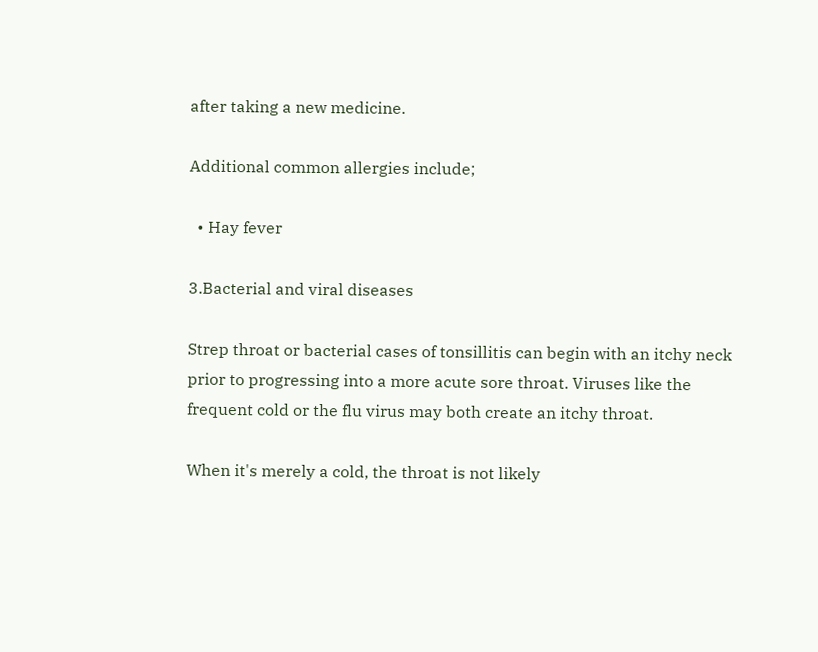after taking a new medicine.

Additional common allergies include;

  • Hay fever

3.Bacterial and viral diseases

Strep throat or bacterial cases of tonsillitis can begin with an itchy neck prior to progressing into a more acute sore throat. Viruses like the frequent cold or the flu virus may both create an itchy throat.

When it's merely a cold, the throat is not likely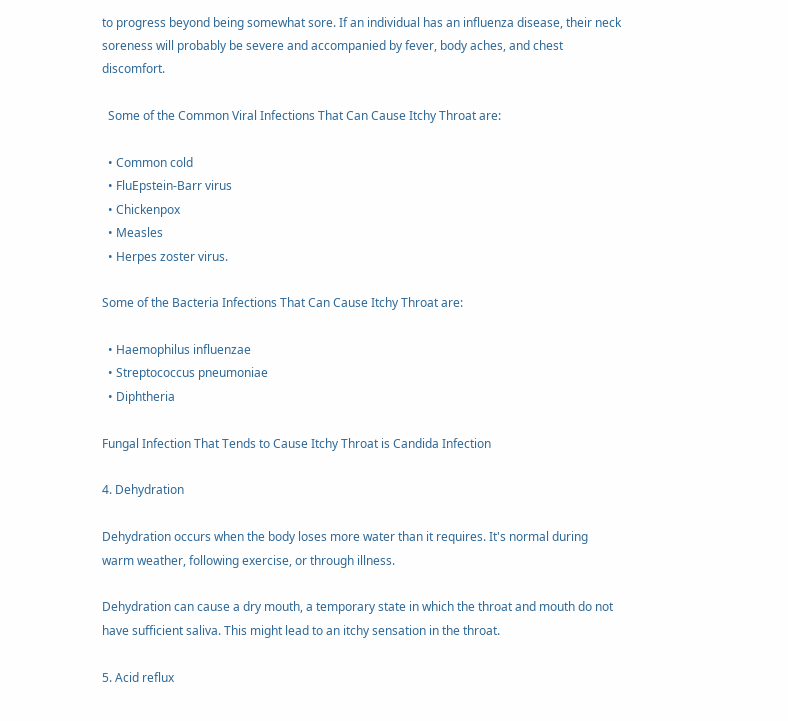to progress beyond being somewhat sore. If an individual has an influenza disease, their neck soreness will probably be severe and accompanied by fever, body aches, and chest discomfort.

  Some of the Common Viral Infections That Can Cause Itchy Throat are:

  • Common cold
  • FluEpstein-Barr virus
  • Chickenpox
  • Measles
  • Herpes zoster virus.

Some of the Bacteria Infections That Can Cause Itchy Throat are:

  • Haemophilus influenzae
  • Streptococcus pneumoniae
  • Diphtheria

Fungal Infection That Tends to Cause Itchy Throat is Candida Infection

4. Dehydration

Dehydration occurs when the body loses more water than it requires. It's normal during warm weather, following exercise, or through illness.

Dehydration can cause a dry mouth, a temporary state in which the throat and mouth do not have sufficient saliva. This might lead to an itchy sensation in the throat.

5. Acid reflux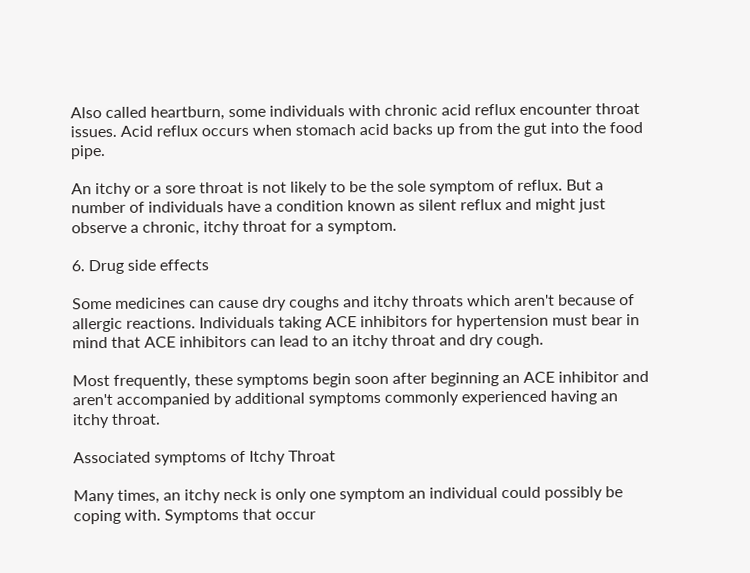Also called heartburn, some individuals with chronic acid reflux encounter throat issues. Acid reflux occurs when stomach acid backs up from the gut into the food pipe.

An itchy or a sore throat is not likely to be the sole symptom of reflux. But a number of individuals have a condition known as silent reflux and might just observe a chronic, itchy throat for a symptom.

6. Drug side effects

Some medicines can cause dry coughs and itchy throats which aren't because of allergic reactions. Individuals taking ACE inhibitors for hypertension must bear in mind that ACE inhibitors can lead to an itchy throat and dry cough.

Most frequently, these symptoms begin soon after beginning an ACE inhibitor and aren't accompanied by additional symptoms commonly experienced having an itchy throat.

Associated symptoms of Itchy Throat

Many times, an itchy neck is only one symptom an individual could possibly be coping with. Symptoms that occur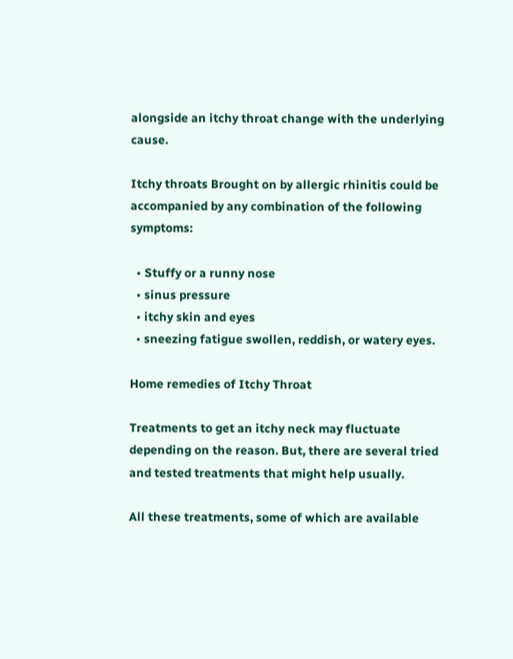alongside an itchy throat change with the underlying cause.

Itchy throats Brought on by allergic rhinitis could be accompanied by any combination of the following symptoms:

  • Stuffy or a runny nose
  • sinus pressure
  • itchy skin and eyes
  • sneezing fatigue swollen, reddish, or watery eyes.

Home remedies of Itchy Throat

Treatments to get an itchy neck may fluctuate depending on the reason. But, there are several tried and tested treatments that might help usually.

All these treatments, some of which are available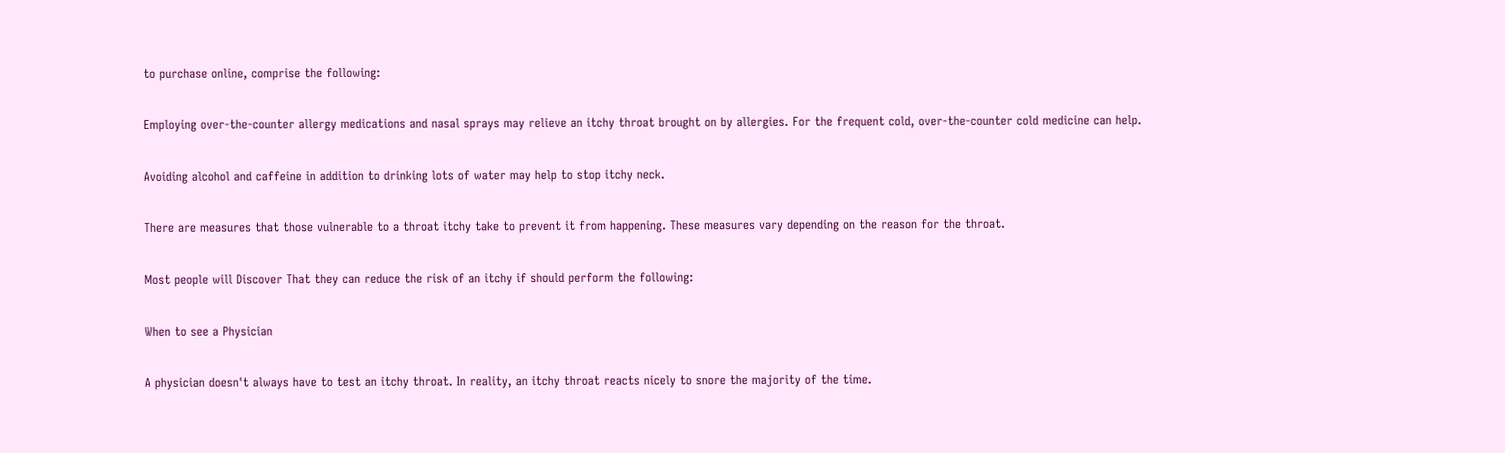to purchase online, comprise the following:

Employing over-the-counter allergy medications and nasal sprays may relieve an itchy throat brought on by allergies. For the frequent cold, over-the-counter cold medicine can help.

Avoiding alcohol and caffeine in addition to drinking lots of water may help to stop itchy neck.

There are measures that those vulnerable to a throat itchy take to prevent it from happening. These measures vary depending on the reason for the throat.

Most people will Discover That they can reduce the risk of an itchy if should perform the following:

When to see a Physician

A physician doesn't always have to test an itchy throat. In reality, an itchy throat reacts nicely to snore the majority of the time.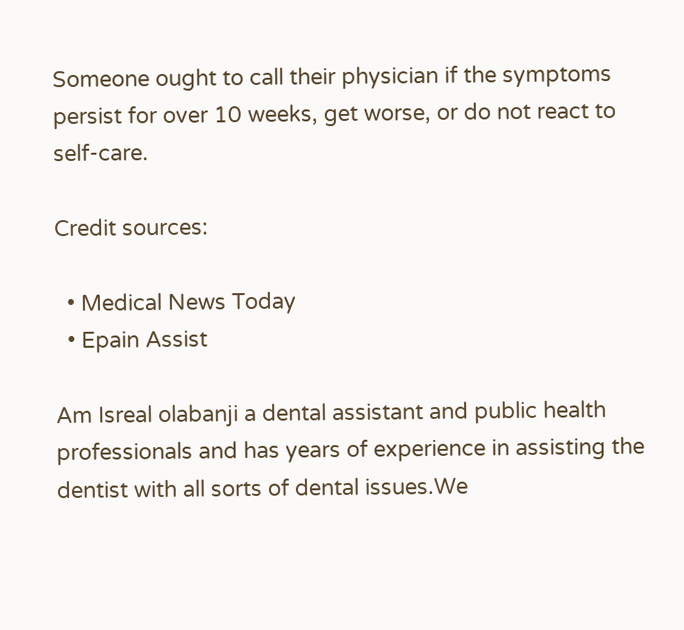Someone ought to call their physician if the symptoms persist for over 10 weeks, get worse, or do not react to self-care.

Credit sources:

  • Medical News Today
  • Epain Assist

Am Isreal olabanji a dental assistant and public health professionals and has years of experience in assisting the dentist with all sorts of dental issues.We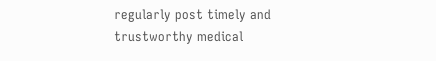regularly post timely and trustworthy medical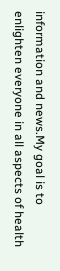information and news.My goal is to enlighten everyone in all aspects of health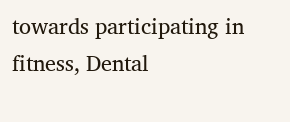towards participating in fitness, Dental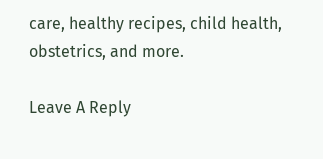care, healthy recipes, child health, obstetrics, and more.

Leave A Reply